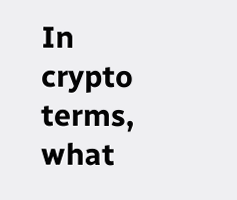In crypto terms, what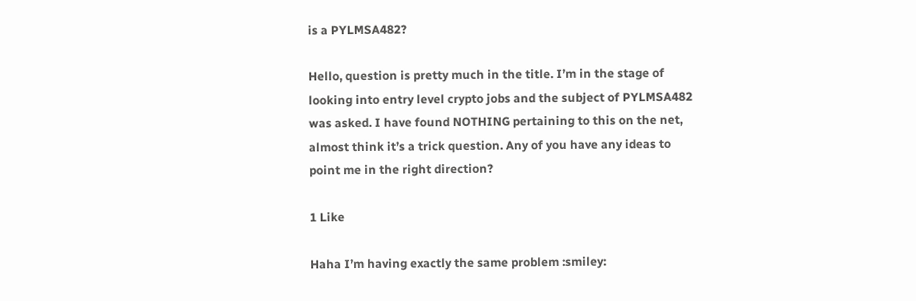is a PYLMSA482?

Hello, question is pretty much in the title. I’m in the stage of looking into entry level crypto jobs and the subject of PYLMSA482 was asked. I have found NOTHING pertaining to this on the net, almost think it’s a trick question. Any of you have any ideas to point me in the right direction?

1 Like

Haha I’m having exactly the same problem :smiley: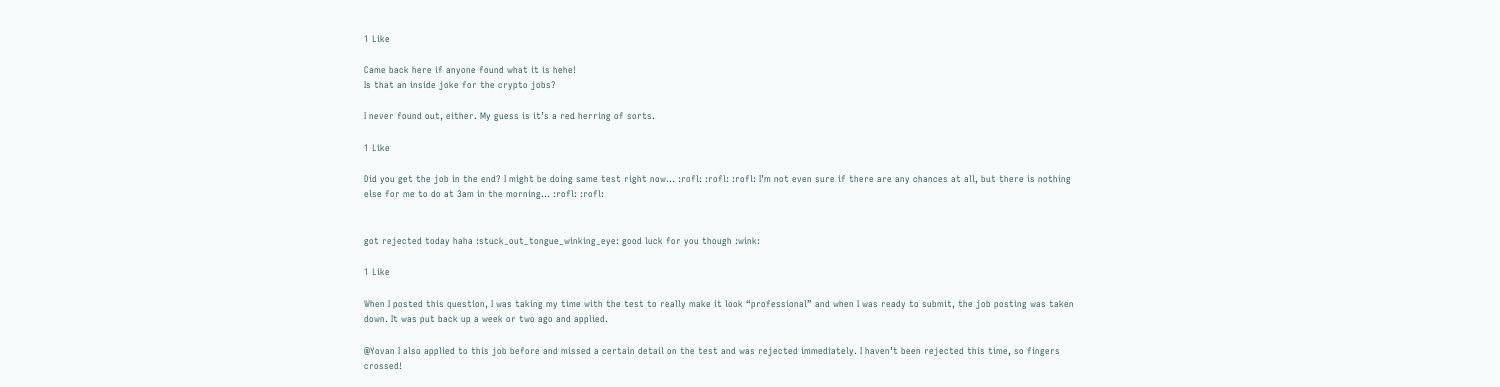1 Like

Came back here if anyone found what it is hehe!
Is that an inside joke for the crypto jobs?

I never found out, either. My guess is it’s a red herring of sorts.

1 Like

Did you get the job in the end? I might be doing same test right now… :rofl: :rofl: :rofl: I’m not even sure if there are any chances at all, but there is nothing else for me to do at 3am in the morning… :rofl: :rofl:


got rejected today haha :stuck_out_tongue_winking_eye: good luck for you though :wink:

1 Like

When I posted this question, I was taking my time with the test to really make it look “professional” and when I was ready to submit, the job posting was taken down. It was put back up a week or two ago and applied.

@Yovan I also applied to this job before and missed a certain detail on the test and was rejected immediately. I haven’t been rejected this time, so fingers crossed!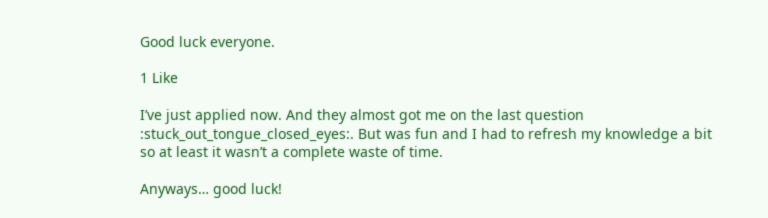Good luck everyone.

1 Like

I’ve just applied now. And they almost got me on the last question :stuck_out_tongue_closed_eyes:. But was fun and I had to refresh my knowledge a bit so at least it wasn’t a complete waste of time.

Anyways… good luck!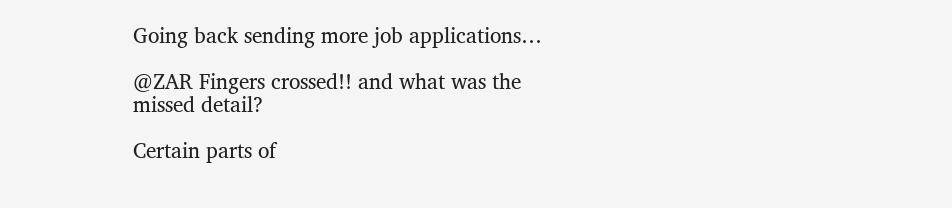Going back sending more job applications…

@ZAR Fingers crossed!! and what was the missed detail?

Certain parts of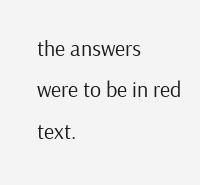the answers were to be in red text.